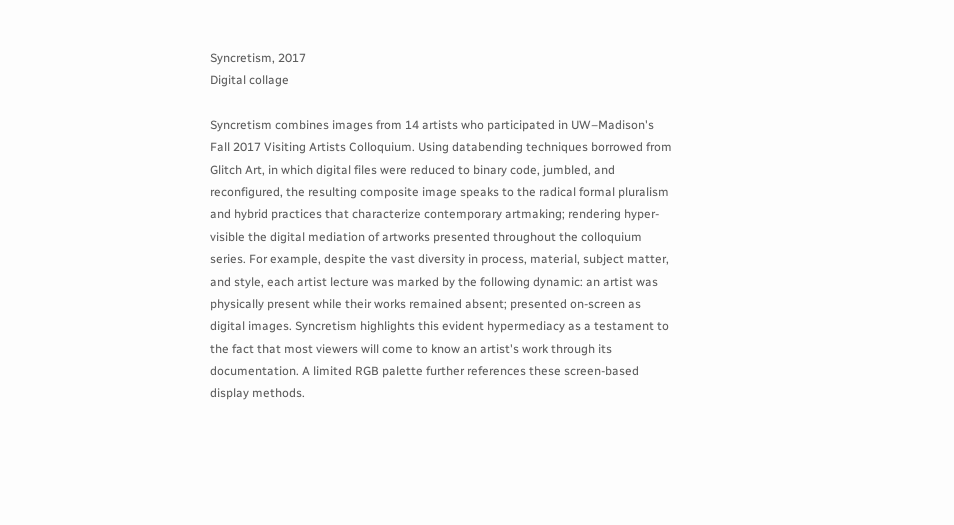Syncretism, 2017
Digital collage

Syncretism combines images from 14 artists who participated in UW–Madison's Fall 2017 Visiting Artists Colloquium. Using databending techniques borrowed from Glitch Art, in which digital files were reduced to binary code, jumbled, and reconfigured, the resulting composite image speaks to the radical formal pluralism and hybrid practices that characterize contemporary artmaking; rendering hyper-visible the digital mediation of artworks presented throughout the colloquium series. For example, despite the vast diversity in process, material, subject matter, and style, each artist lecture was marked by the following dynamic: an artist was physically present while their works remained absent; presented on-screen as digital images. Syncretism highlights this evident hypermediacy as a testament to the fact that most viewers will come to know an artist's work through its documentation. A limited RGB palette further references these screen-based display methods.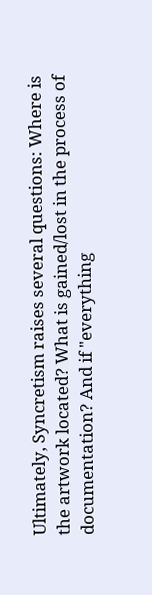Ultimately, Syncretism raises several questions: Where is the artwork located? What is gained/lost in the process of documentation? And if "everything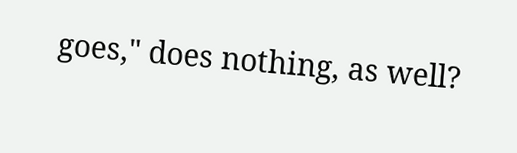goes," does nothing, as well?